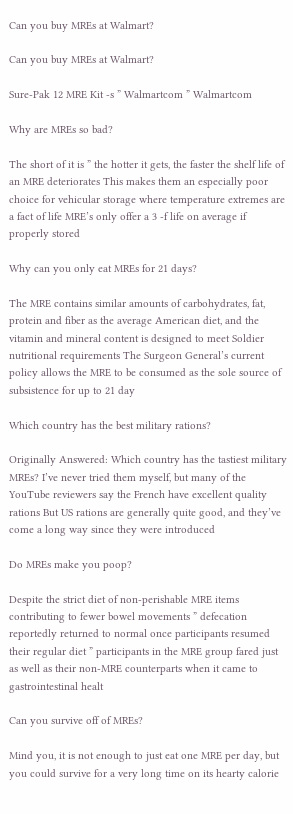Can you buy MREs at Walmart?

Can you buy MREs at Walmart?

Sure-Pak 12 MRE Kit -s ” Walmartcom ” Walmartcom

Why are MREs so bad?

The short of it is ” the hotter it gets, the faster the shelf life of an MRE deteriorates This makes them an especially poor choice for vehicular storage where temperature extremes are a fact of life MRE’s only offer a 3 -f life on average if properly stored

Why can you only eat MREs for 21 days?

The MRE contains similar amounts of carbohydrates, fat, protein and fiber as the average American diet, and the vitamin and mineral content is designed to meet Soldier nutritional requirements The Surgeon General’s current policy allows the MRE to be consumed as the sole source of subsistence for up to 21 day

Which country has the best military rations?

Originally Answered: Which country has the tastiest military MREs? I’ve never tried them myself, but many of the YouTube reviewers say the French have excellent quality rations But US rations are generally quite good, and they’ve come a long way since they were introduced

Do MREs make you poop?

Despite the strict diet of non-perishable MRE items contributing to fewer bowel movements ” defecation reportedly returned to normal once participants resumed their regular diet ” participants in the MRE group fared just as well as their non-MRE counterparts when it came to gastrointestinal healt

Can you survive off of MREs?

Mind you, it is not enough to just eat one MRE per day, but you could survive for a very long time on its hearty calorie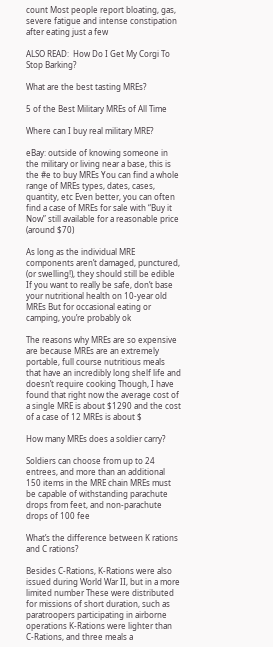count Most people report bloating, gas, severe fatigue and intense constipation after eating just a few

ALSO READ:  How Do I Get My Corgi To Stop Barking?

What are the best tasting MREs?

5 of the Best Military MREs of All Time

Where can I buy real military MRE?

eBay: outside of knowing someone in the military or living near a base, this is the #e to buy MREs You can find a whole range of MREs types, dates, cases, quantity, etc Even better, you can often find a case of MREs for sale with “Buy it Now” still available for a reasonable price (around $70)

As long as the individual MRE components aren’t damaged, punctured, (or swelling!), they should still be edible If you want to really be safe, don’t base your nutritional health on 10-year old MREs But for occasional eating or camping, you’re probably ok

The reasons why MREs are so expensive are because MREs are an extremely portable, full course nutritious meals that have an incredibly long shelf life and doesn’t require cooking Though, I have found that right now the average cost of a single MRE is about $1290 and the cost of a case of 12 MREs is about $

How many MREs does a soldier carry?

Soldiers can choose from up to 24 entrees, and more than an additional 150 items in the MRE chain MREs must be capable of withstanding parachute drops from feet, and non-parachute drops of 100 fee

What’s the difference between K rations and C rations?

Besides C-Rations, K-Rations were also issued during World War II, but in a more limited number These were distributed for missions of short duration, such as paratroopers participating in airborne operations K-Rations were lighter than C-Rations, and three meals a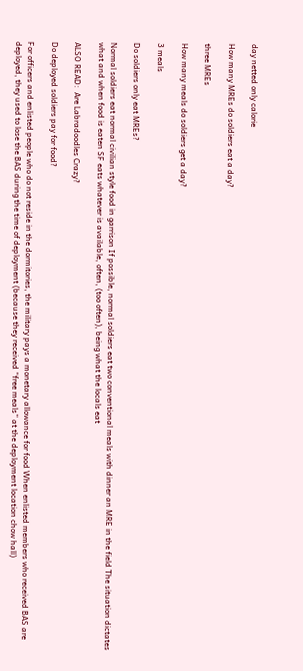day netted only calorie

How many MREs do soldiers eat a day?

three MREs

How many meals do soldiers get a day?

3 meals

Do soldiers only eat MREs?

Normal soldiers eat normal civilian style food in garrison If possible, normal soldiers eat two conventional meals with dinner an MRE in the field The situation dictates what and when food is eaten SF eats whatever is available, often, (too often), being what the locals eat

ALSO READ:  Are Labradoodles Crazy?

Do deployed soldiers pay for food?

For officers and enlisted people who do not reside in the dormitories, the military pays a monetary allowance for food When enlisted members who received BAS are deployed, they used to lose the BAS during the time of deployment (because they received “free meals” at the deployment location chow hall)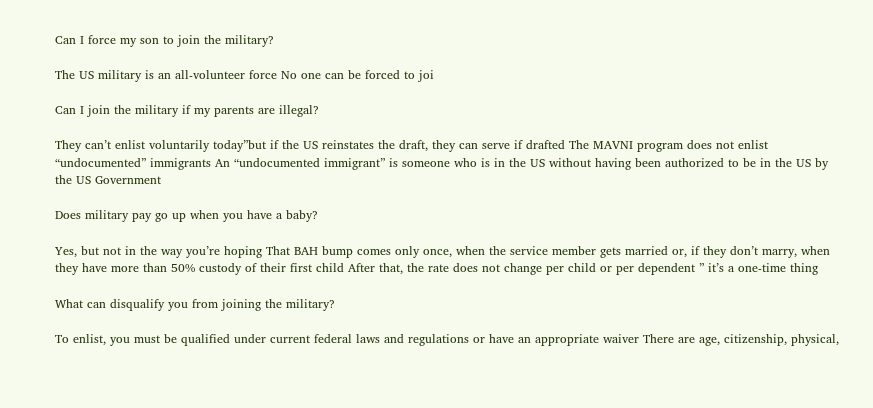Can I force my son to join the military?

The US military is an all-volunteer force No one can be forced to joi

Can I join the military if my parents are illegal?

They can’t enlist voluntarily today”but if the US reinstates the draft, they can serve if drafted The MAVNI program does not enlist “undocumented” immigrants An “undocumented immigrant” is someone who is in the US without having been authorized to be in the US by the US Government

Does military pay go up when you have a baby?

Yes, but not in the way you’re hoping That BAH bump comes only once, when the service member gets married or, if they don’t marry, when they have more than 50% custody of their first child After that, the rate does not change per child or per dependent ” it’s a one-time thing

What can disqualify you from joining the military?

To enlist, you must be qualified under current federal laws and regulations or have an appropriate waiver There are age, citizenship, physical,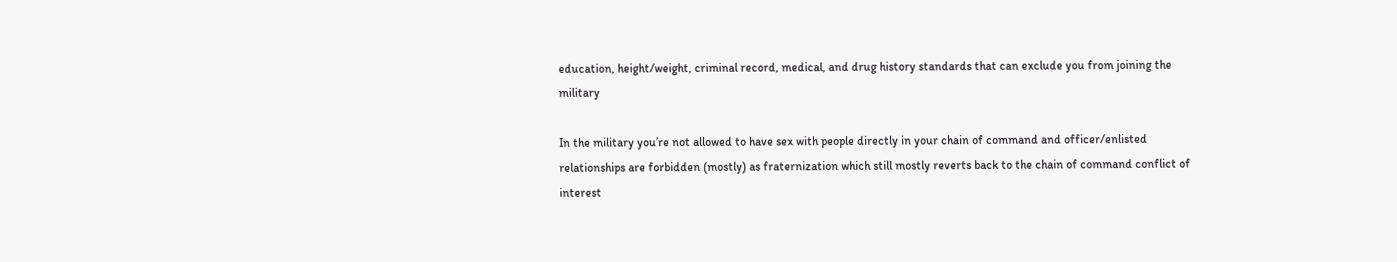education, height/weight, criminal record, medical, and drug history standards that can exclude you from joining the military

In the military you’re not allowed to have sex with people directly in your chain of command and officer/enlisted relationships are forbidden (mostly) as fraternization which still mostly reverts back to the chain of command conflict of interest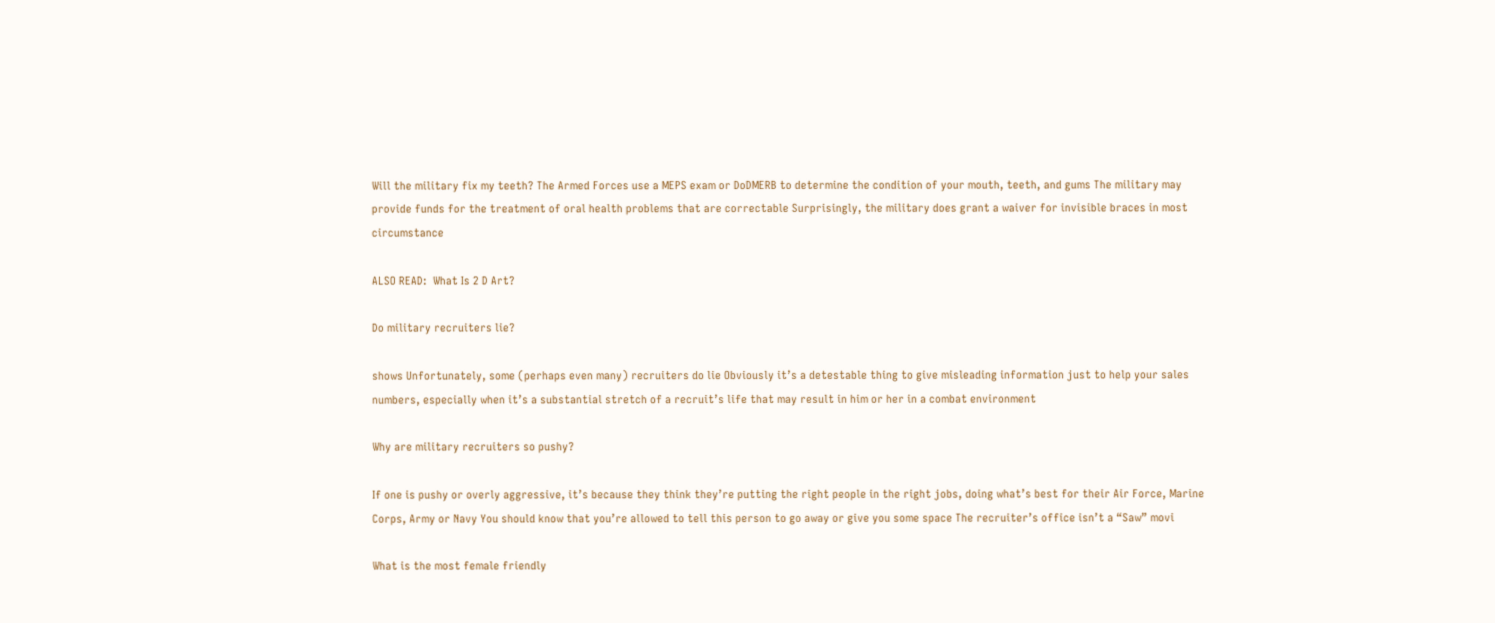Will the military fix my teeth? The Armed Forces use a MEPS exam or DoDMERB to determine the condition of your mouth, teeth, and gums The military may provide funds for the treatment of oral health problems that are correctable Surprisingly, the military does grant a waiver for invisible braces in most circumstance

ALSO READ:  What Is 2 D Art?

Do military recruiters lie?

shows Unfortunately, some (perhaps even many) recruiters do lie Obviously it’s a detestable thing to give misleading information just to help your sales numbers, especially when it’s a substantial stretch of a recruit’s life that may result in him or her in a combat environment

Why are military recruiters so pushy?

If one is pushy or overly aggressive, it’s because they think they’re putting the right people in the right jobs, doing what’s best for their Air Force, Marine Corps, Army or Navy You should know that you’re allowed to tell this person to go away or give you some space The recruiter’s office isn’t a “Saw” movi

What is the most female friendly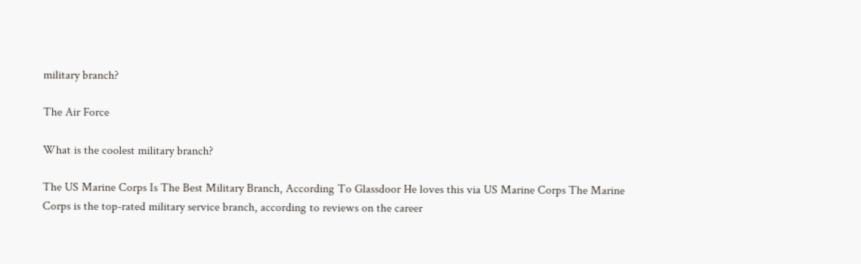military branch?

The Air Force

What is the coolest military branch?

The US Marine Corps Is The Best Military Branch, According To Glassdoor He loves this via US Marine Corps The Marine Corps is the top-rated military service branch, according to reviews on the career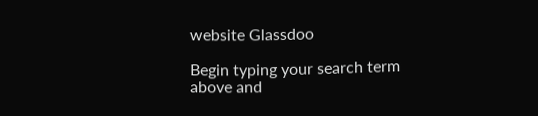website Glassdoo

Begin typing your search term above and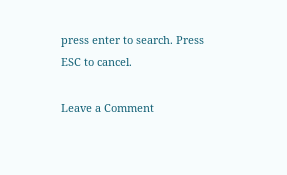press enter to search. Press ESC to cancel.

Leave a Comment